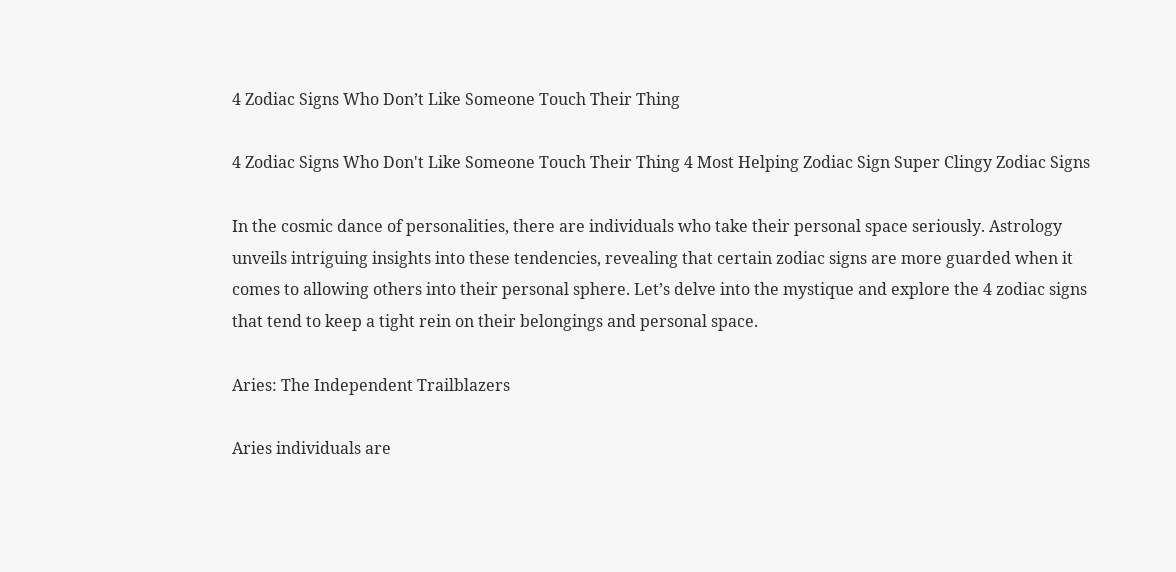4 Zodiac Signs Who Don’t Like Someone Touch Their Thing

4 Zodiac Signs Who Don't Like Someone Touch Their Thing 4 Most Helping Zodiac Sign Super Clingy Zodiac Signs

In the cosmic dance of personalities, there are individuals who take their personal space seriously. Astrology unveils intriguing insights into these tendencies, revealing that certain zodiac signs are more guarded when it comes to allowing others into their personal sphere. Let’s delve into the mystique and explore the 4 zodiac signs that tend to keep a tight rein on their belongings and personal space.

Aries: The Independent Trailblazers

Aries individuals are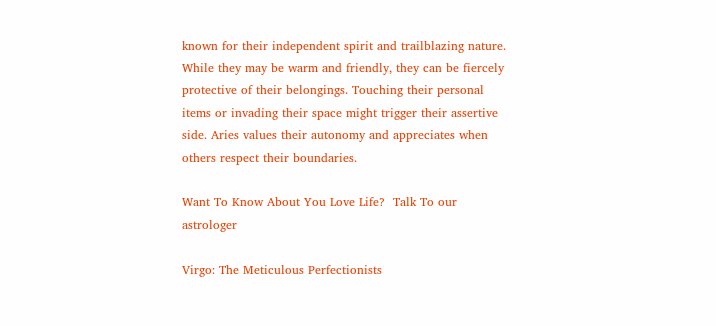known for their independent spirit and trailblazing nature. While they may be warm and friendly, they can be fiercely protective of their belongings. Touching their personal items or invading their space might trigger their assertive side. Aries values their autonomy and appreciates when others respect their boundaries.

Want To Know About You Love Life?  Talk To our astrologer

Virgo: The Meticulous Perfectionists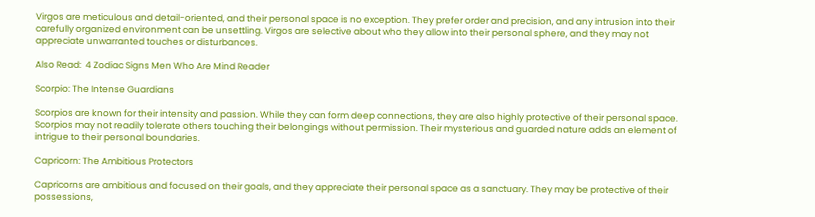Virgos are meticulous and detail-oriented, and their personal space is no exception. They prefer order and precision, and any intrusion into their carefully organized environment can be unsettling. Virgos are selective about who they allow into their personal sphere, and they may not appreciate unwarranted touches or disturbances.

Also Read:  4 Zodiac Signs Men Who Are Mind Reader

Scorpio: The Intense Guardians

Scorpios are known for their intensity and passion. While they can form deep connections, they are also highly protective of their personal space. Scorpios may not readily tolerate others touching their belongings without permission. Their mysterious and guarded nature adds an element of intrigue to their personal boundaries.

Capricorn: The Ambitious Protectors

Capricorns are ambitious and focused on their goals, and they appreciate their personal space as a sanctuary. They may be protective of their possessions,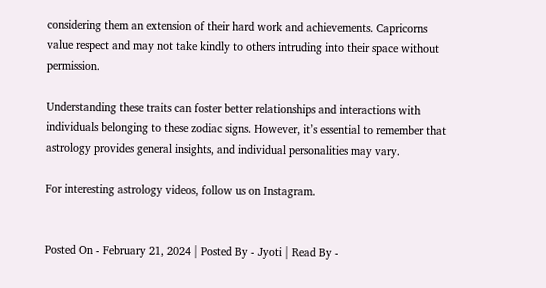considering them an extension of their hard work and achievements. Capricorns value respect and may not take kindly to others intruding into their space without permission.

Understanding these traits can foster better relationships and interactions with individuals belonging to these zodiac signs. However, it’s essential to remember that astrology provides general insights, and individual personalities may vary.

For interesting astrology videos, follow us on Instagram.


Posted On - February 21, 2024 | Posted By - Jyoti | Read By -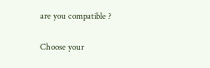are you compatible ?

Choose your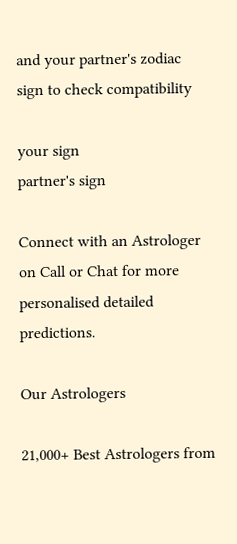and your partner's zodiac sign to check compatibility

your sign
partner's sign

Connect with an Astrologer on Call or Chat for more personalised detailed predictions.

Our Astrologers

21,000+ Best Astrologers from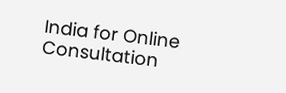India for Online Consultation